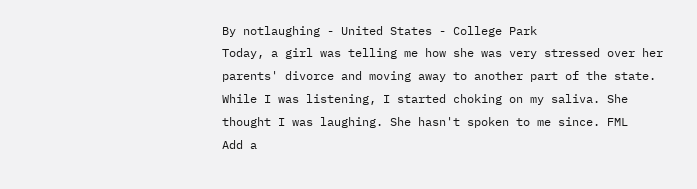By notlaughing - United States - College Park
Today, a girl was telling me how she was very stressed over her parents' divorce and moving away to another part of the state. While I was listening, I started choking on my saliva. She thought I was laughing. She hasn't spoken to me since. FML
Add a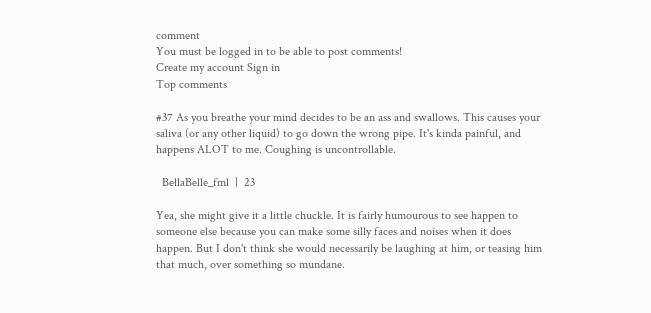comment
You must be logged in to be able to post comments!
Create my account Sign in
Top comments

#37 As you breathe your mind decides to be an ass and swallows. This causes your saliva (or any other liquid) to go down the wrong pipe. It's kinda painful, and happens ALOT to me. Coughing is uncontrollable.

  BellaBelle_fml  |  23

Yea, she might give it a little chuckle. It is fairly humourous to see happen to someone else because you can make some silly faces and noises when it does happen. But I don't think she would necessarily be laughing at him, or teasing him that much, over something so mundane.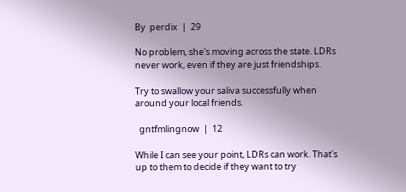By  perdix  |  29

No problem, she's moving across the state. LDRs never work, even if they are just friendships.

Try to swallow your saliva successfully when around your local friends.

  gntfmlingnow  |  12

While I can see your point, LDRs can work. That's up to them to decide if they want to try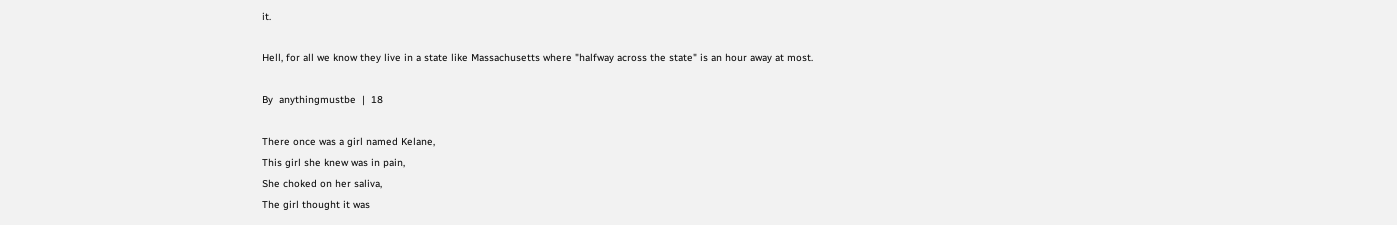it.

Hell, for all we know they live in a state like Massachusetts where "halfway across the state" is an hour away at most.

By  anythingmustbe  |  18

There once was a girl named Kelane,
This girl she knew was in pain,
She choked on her saliva,
The girl thought it was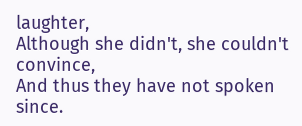laughter,
Although she didn't, she couldn't convince,
And thus they have not spoken since.